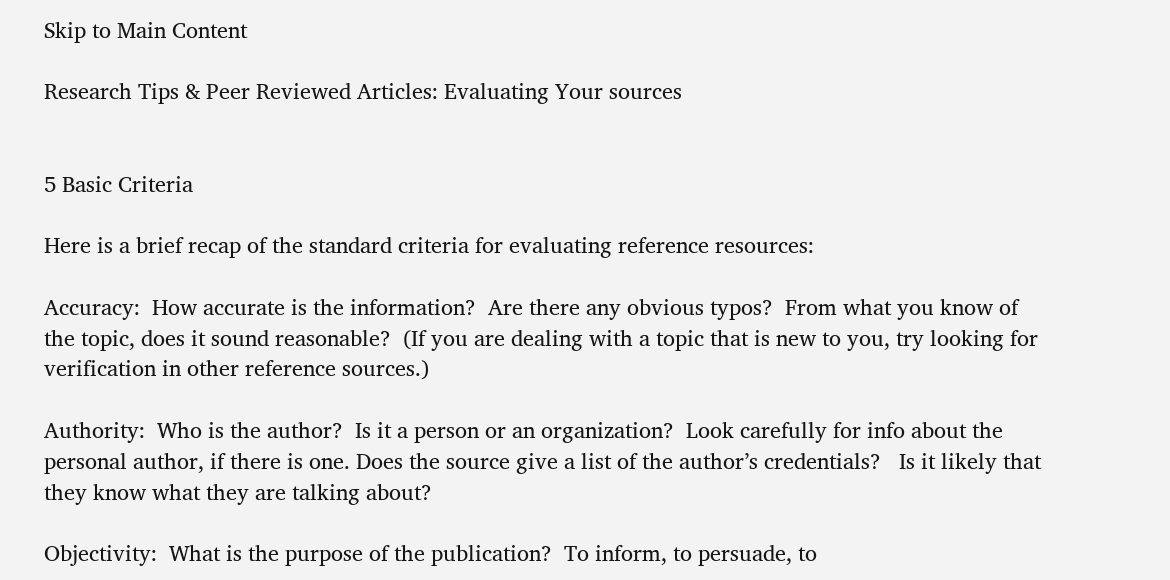Skip to Main Content

Research Tips & Peer Reviewed Articles: Evaluating Your sources


5 Basic Criteria

Here is a brief recap of the standard criteria for evaluating reference resources:

Accuracy:  How accurate is the information?  Are there any obvious typos?  From what you know of the topic, does it sound reasonable?  (If you are dealing with a topic that is new to you, try looking for verification in other reference sources.)

Authority:  Who is the author?  Is it a person or an organization?  Look carefully for info about the personal author, if there is one. Does the source give a list of the author’s credentials?   Is it likely that they know what they are talking about?

Objectivity:  What is the purpose of the publication?  To inform, to persuade, to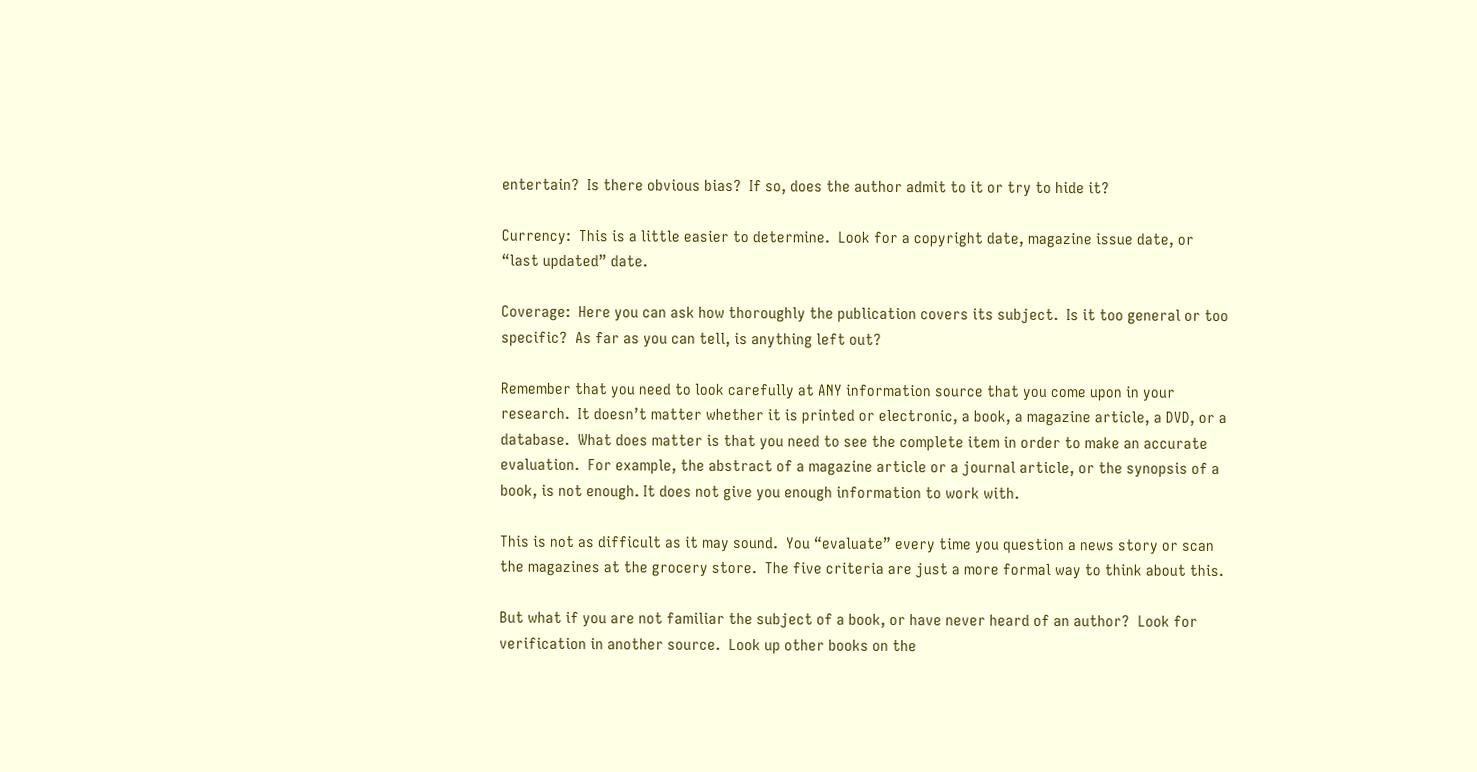entertain?  Is there obvious bias?  If so, does the author admit to it or try to hide it?

Currency:  This is a little easier to determine.  Look for a copyright date, magazine issue date, or “last updated” date.

Coverage:  Here you can ask how thoroughly the publication covers its subject.  Is it too general or too specific?  As far as you can tell, is anything left out?

Remember that you need to look carefully at ANY information source that you come upon in your research.  It doesn’t matter whether it is printed or electronic, a book, a magazine article, a DVD, or a database.  What does matter is that you need to see the complete item in order to make an accurate evaluation.  For example, the abstract of a magazine article or a journal article, or the synopsis of a book, is not enough. It does not give you enough information to work with.

This is not as difficult as it may sound.  You “evaluate” every time you question a news story or scan the magazines at the grocery store.  The five criteria are just a more formal way to think about this.

But what if you are not familiar the subject of a book, or have never heard of an author?  Look for verification in another source.  Look up other books on the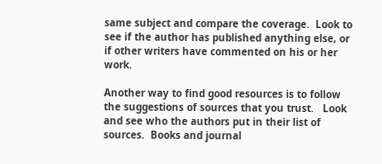same subject and compare the coverage.  Look to see if the author has published anything else, or if other writers have commented on his or her work.

Another way to find good resources is to follow the suggestions of sources that you trust.   Look and see who the authors put in their list of sources.  Books and journal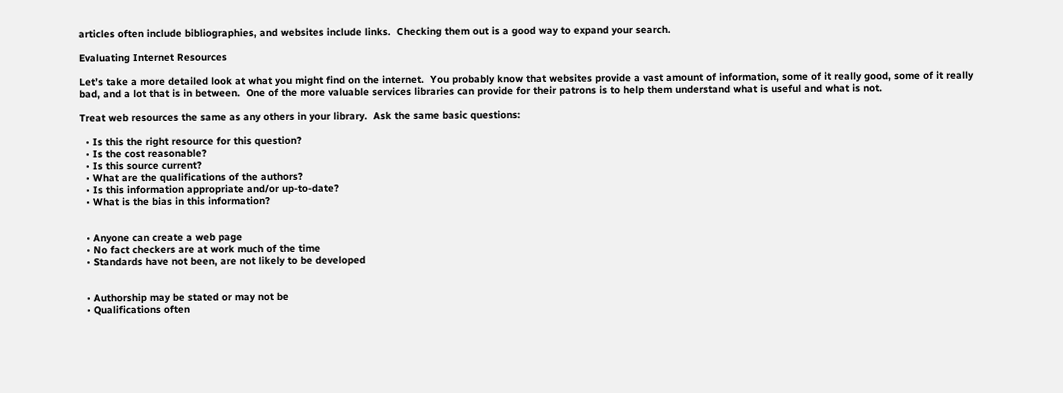articles often include bibliographies, and websites include links.  Checking them out is a good way to expand your search.

Evaluating Internet Resources

Let’s take a more detailed look at what you might find on the internet.  You probably know that websites provide a vast amount of information, some of it really good, some of it really bad, and a lot that is in between.  One of the more valuable services libraries can provide for their patrons is to help them understand what is useful and what is not.

Treat web resources the same as any others in your library.  Ask the same basic questions:

  • Is this the right resource for this question?
  • Is the cost reasonable?
  • Is this source current?
  • What are the qualifications of the authors?
  • Is this information appropriate and/or up-to-date?
  • What is the bias in this information?


  • Anyone can create a web page
  • No fact checkers are at work much of the time
  • Standards have not been, are not likely to be developed


  • Authorship may be stated or may not be
  • Qualifications often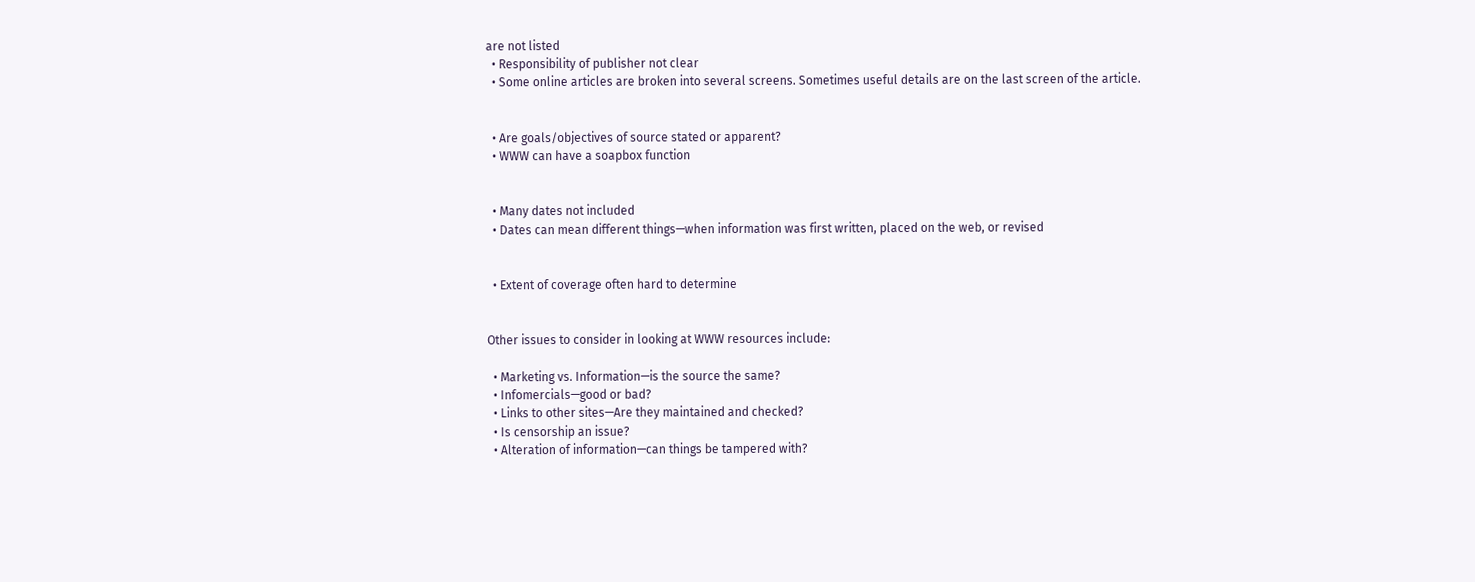are not listed
  • Responsibility of publisher not clear
  • Some online articles are broken into several screens. Sometimes useful details are on the last screen of the article.


  • Are goals/objectives of source stated or apparent?
  • WWW can have a soapbox function


  • Many dates not included
  • Dates can mean different things—when information was first written, placed on the web, or revised


  • Extent of coverage often hard to determine


Other issues to consider in looking at WWW resources include:

  • Marketing vs. Information—is the source the same?
  • Infomercials—good or bad?
  • Links to other sites—Are they maintained and checked?
  • Is censorship an issue?
  • Alteration of information—can things be tampered with?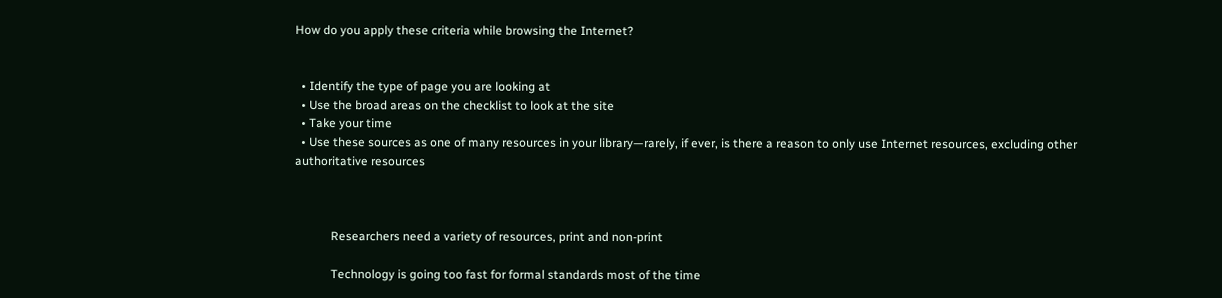How do you apply these criteria while browsing the Internet?


  • Identify the type of page you are looking at
  • Use the broad areas on the checklist to look at the site
  • Take your time
  • Use these sources as one of many resources in your library—rarely, if ever, is there a reason to only use Internet resources, excluding other authoritative resources



            Researchers need a variety of resources, print and non-print

            Technology is going too fast for formal standards most of the time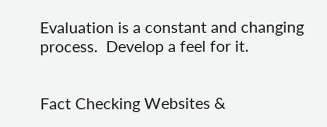Evaluation is a constant and changing process.  Develop a feel for it.


Fact Checking Websites &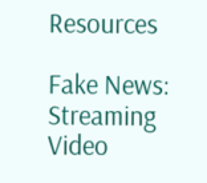Resources

Fake News: Streaming Video